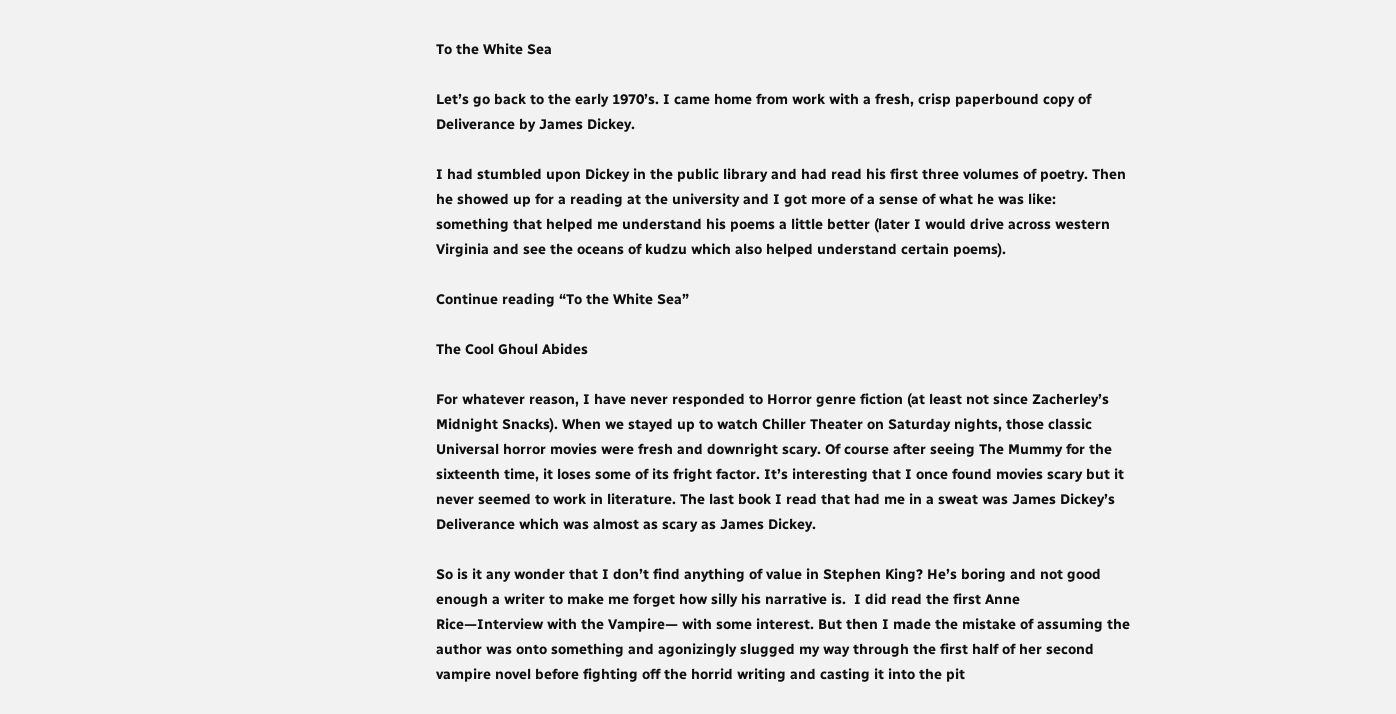To the White Sea

Let’s go back to the early 1970’s. I came home from work with a fresh, crisp paperbound copy of Deliverance by James Dickey.

I had stumbled upon Dickey in the public library and had read his first three volumes of poetry. Then he showed up for a reading at the university and I got more of a sense of what he was like: something that helped me understand his poems a little better (later I would drive across western Virginia and see the oceans of kudzu which also helped understand certain poems).

Continue reading “To the White Sea”

The Cool Ghoul Abides

For whatever reason, I have never responded to Horror genre fiction (at least not since Zacherley’s Midnight Snacks). When we stayed up to watch Chiller Theater on Saturday nights, those classic Universal horror movies were fresh and downright scary. Of course after seeing The Mummy for the sixteenth time, it loses some of its fright factor. It’s interesting that I once found movies scary but it never seemed to work in literature. The last book I read that had me in a sweat was James Dickey’s Deliverance which was almost as scary as James Dickey.

So is it any wonder that I don’t find anything of value in Stephen King? He’s boring and not good enough a writer to make me forget how silly his narrative is.  I did read the first Anne Rice—Interview with the Vampire— with some interest. But then I made the mistake of assuming the author was onto something and agonizingly slugged my way through the first half of her second vampire novel before fighting off the horrid writing and casting it into the pit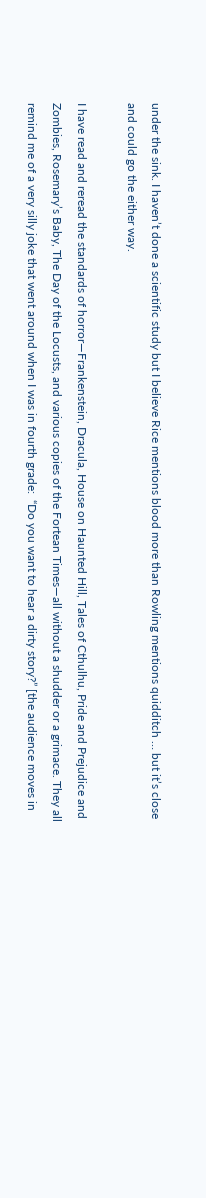under the sink. I haven’t done a scientific study but I believe Rice mentions blood more than Rowling mentions quidditch … but it’s close and could go the either way.

I have read and reread the standards of horror—Frankenstein, Dracula, House on Haunted Hill, Tales of Cthulhu, Pride and Prejudice and Zombies, Rosemary’s Baby, The Day of the Locusts, and various copies of the Fortean Times—all without a shudder or a grimace. They all remind me of a very silly joke that went around when I was in fourth grade:  “Do you want to hear a dirty story?” [the audience moves in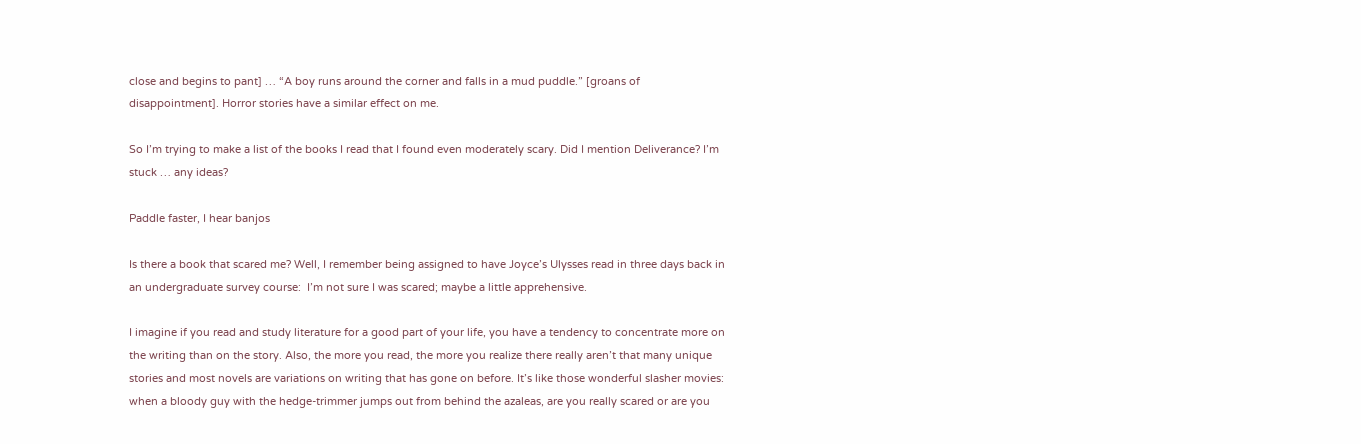close and begins to pant] … “A boy runs around the corner and falls in a mud puddle.” [groans of disappointment]. Horror stories have a similar effect on me.

So I’m trying to make a list of the books I read that I found even moderately scary. Did I mention Deliverance? I’m stuck … any ideas?

Paddle faster, I hear banjos

Is there a book that scared me? Well, I remember being assigned to have Joyce’s Ulysses read in three days back in an undergraduate survey course:  I’m not sure I was scared; maybe a little apprehensive.

I imagine if you read and study literature for a good part of your life, you have a tendency to concentrate more on the writing than on the story. Also, the more you read, the more you realize there really aren’t that many unique stories and most novels are variations on writing that has gone on before. It’s like those wonderful slasher movies:  when a bloody guy with the hedge-trimmer jumps out from behind the azaleas, are you really scared or are you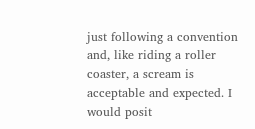just following a convention and, like riding a roller coaster, a scream is acceptable and expected. I would posit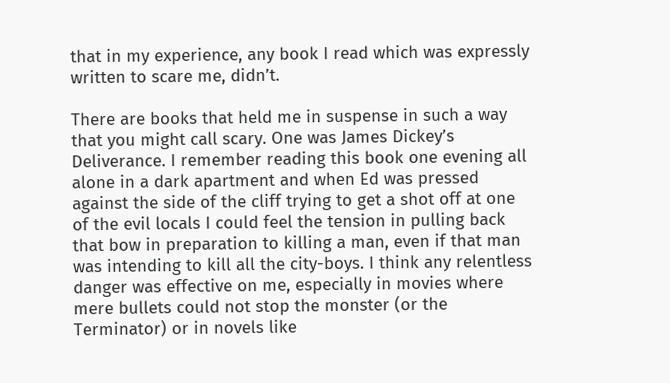that in my experience, any book I read which was expressly written to scare me, didn’t.

There are books that held me in suspense in such a way that you might call scary. One was James Dickey’s Deliverance. I remember reading this book one evening all alone in a dark apartment and when Ed was pressed against the side of the cliff trying to get a shot off at one of the evil locals I could feel the tension in pulling back that bow in preparation to killing a man, even if that man was intending to kill all the city-boys. I think any relentless danger was effective on me, especially in movies where mere bullets could not stop the monster (or the Terminator) or in novels like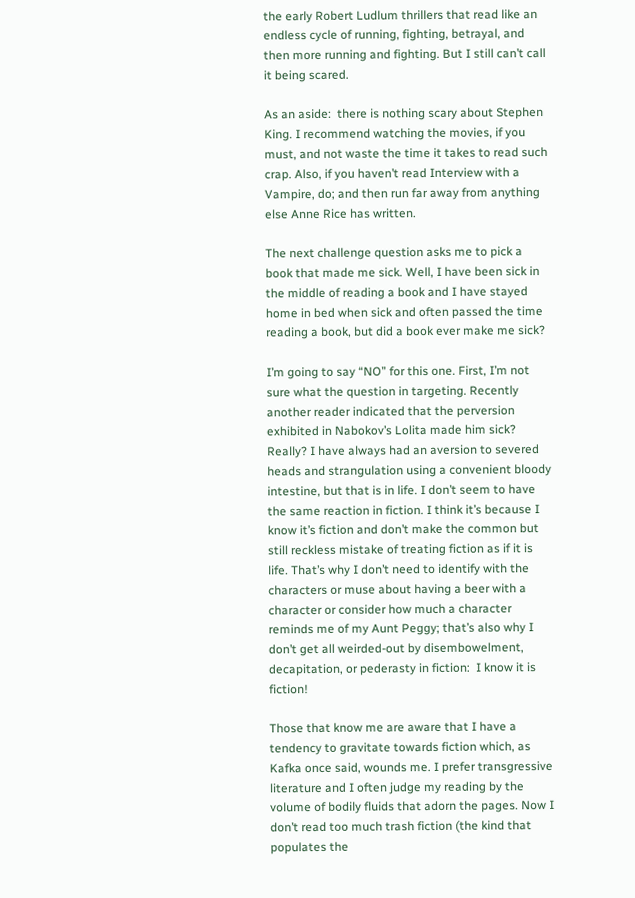the early Robert Ludlum thrillers that read like an endless cycle of running, fighting, betrayal, and then more running and fighting. But I still can’t call it being scared.

As an aside:  there is nothing scary about Stephen King. I recommend watching the movies, if you must, and not waste the time it takes to read such crap. Also, if you haven’t read Interview with a Vampire, do; and then run far away from anything else Anne Rice has written.

The next challenge question asks me to pick a book that made me sick. Well, I have been sick in the middle of reading a book and I have stayed home in bed when sick and often passed the time reading a book, but did a book ever make me sick?

I’m going to say “NO” for this one. First, I’m not sure what the question in targeting. Recently another reader indicated that the perversion exhibited in Nabokov’s Lolita made him sick? Really? I have always had an aversion to severed heads and strangulation using a convenient bloody intestine, but that is in life. I don’t seem to have the same reaction in fiction. I think it’s because I know it’s fiction and don’t make the common but still reckless mistake of treating fiction as if it is life. That’s why I don’t need to identify with the characters or muse about having a beer with a character or consider how much a character reminds me of my Aunt Peggy; that’s also why I don’t get all weirded-out by disembowelment, decapitation, or pederasty in fiction:  I know it is fiction!

Those that know me are aware that I have a tendency to gravitate towards fiction which, as Kafka once said, wounds me. I prefer transgressive literature and I often judge my reading by the volume of bodily fluids that adorn the pages. Now I don’t read too much trash fiction (the kind that populates the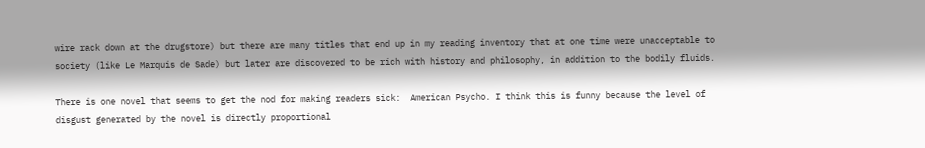wire rack down at the drugstore) but there are many titles that end up in my reading inventory that at one time were unacceptable to society (like Le Marquis de Sade) but later are discovered to be rich with history and philosophy, in addition to the bodily fluids.

There is one novel that seems to get the nod for making readers sick:  American Psycho. I think this is funny because the level of disgust generated by the novel is directly proportional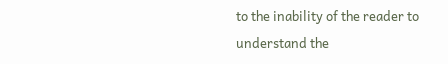to the inability of the reader to understand the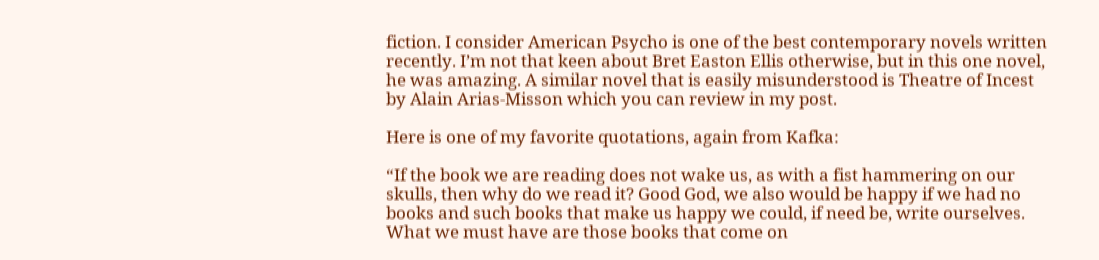fiction. I consider American Psycho is one of the best contemporary novels written recently. I’m not that keen about Bret Easton Ellis otherwise, but in this one novel, he was amazing. A similar novel that is easily misunderstood is Theatre of Incest by Alain Arias-Misson which you can review in my post.

Here is one of my favorite quotations, again from Kafka:

“If the book we are reading does not wake us, as with a fist hammering on our skulls, then why do we read it? Good God, we also would be happy if we had no books and such books that make us happy we could, if need be, write ourselves. What we must have are those books that come on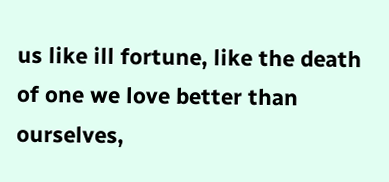us like ill fortune, like the death of one we love better than ourselves,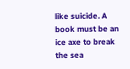like suicide. A book must be an ice axe to break the sea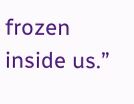frozen inside us.”